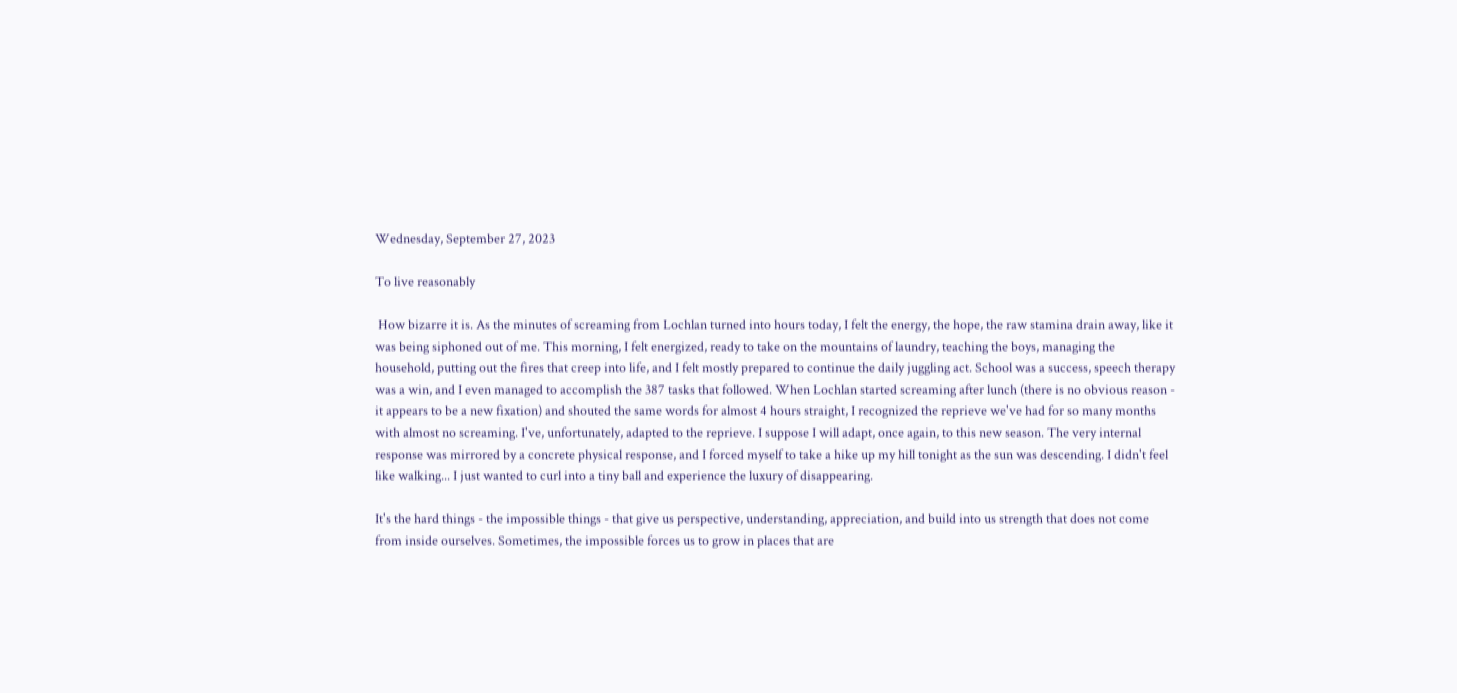Wednesday, September 27, 2023

To live reasonably

 How bizarre it is. As the minutes of screaming from Lochlan turned into hours today, I felt the energy, the hope, the raw stamina drain away, like it was being siphoned out of me. This morning, I felt energized, ready to take on the mountains of laundry, teaching the boys, managing the household, putting out the fires that creep into life, and I felt mostly prepared to continue the daily juggling act. School was a success, speech therapy was a win, and I even managed to accomplish the 387 tasks that followed. When Lochlan started screaming after lunch (there is no obvious reason - it appears to be a new fixation) and shouted the same words for almost 4 hours straight, I recognized the reprieve we've had for so many months with almost no screaming. I've, unfortunately, adapted to the reprieve. I suppose I will adapt, once again, to this new season. The very internal response was mirrored by a concrete physical response, and I forced myself to take a hike up my hill tonight as the sun was descending. I didn't feel like walking... I just wanted to curl into a tiny ball and experience the luxury of disappearing.

It's the hard things - the impossible things - that give us perspective, understanding, appreciation, and build into us strength that does not come from inside ourselves. Sometimes, the impossible forces us to grow in places that are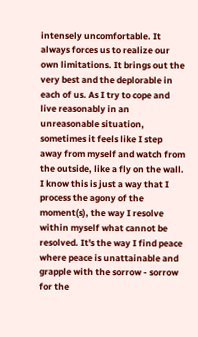intensely uncomfortable. It always forces us to realize our own limitations. It brings out the very best and the deplorable in each of us. As I try to cope and live reasonably in an unreasonable situation, sometimes it feels like I step away from myself and watch from the outside, like a fly on the wall. I know this is just a way that I process the agony of the moment(s), the way I resolve within myself what cannot be resolved. It's the way I find peace where peace is unattainable and grapple with the sorrow - sorrow for the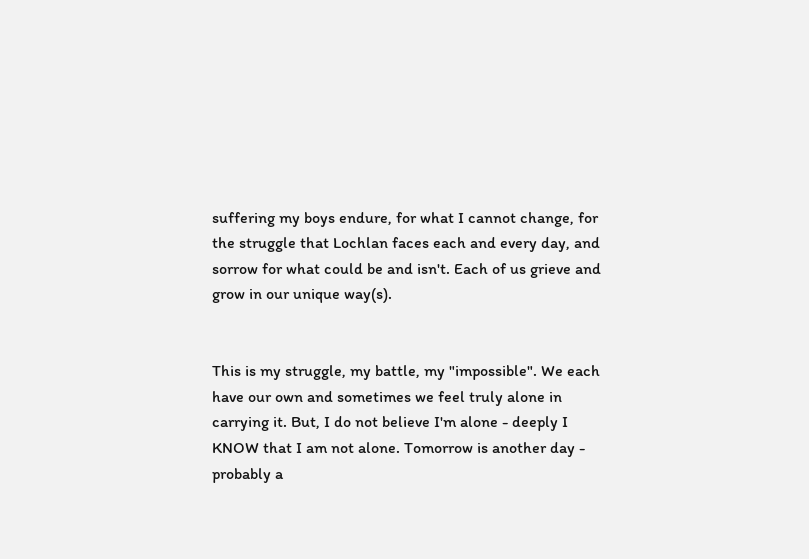suffering my boys endure, for what I cannot change, for the struggle that Lochlan faces each and every day, and sorrow for what could be and isn't. Each of us grieve and grow in our unique way(s).


This is my struggle, my battle, my "impossible". We each have our own and sometimes we feel truly alone in carrying it. But, I do not believe I'm alone - deeply I KNOW that I am not alone. Tomorrow is another day - probably a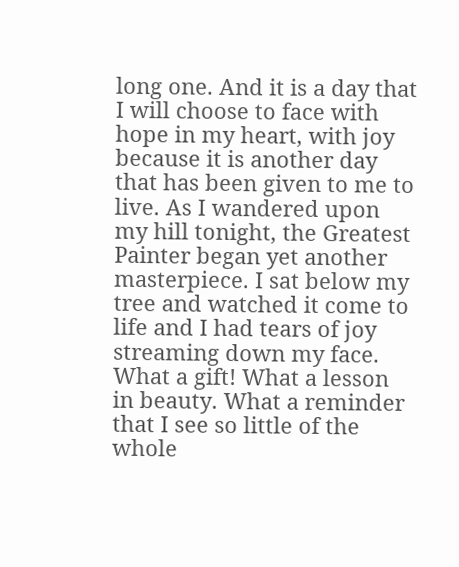long one. And it is a day that I will choose to face with hope in my heart, with joy because it is another day that has been given to me to live. As I wandered upon my hill tonight, the Greatest Painter began yet another masterpiece. I sat below my tree and watched it come to life and I had tears of joy streaming down my face. What a gift! What a lesson in beauty. What a reminder that I see so little of the whole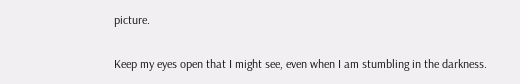picture.

Keep my eyes open that I might see, even when I am stumbling in the darkness.